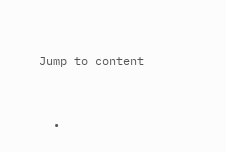Jump to content


  •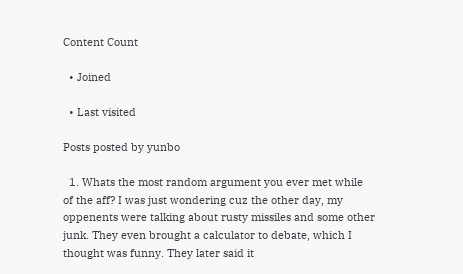Content Count

  • Joined

  • Last visited

Posts posted by yunbo

  1. Whats the most random argument you ever met while of the aff? I was just wondering cuz the other day, my oppenents were talking about rusty missiles and some other junk. They even brought a calculator to debate, which I thought was funny. They later said it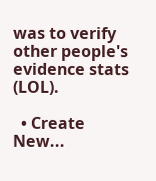was to verify other people's evidence stats (LOL).

  • Create New...